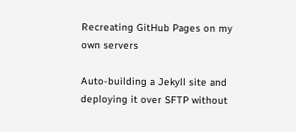Recreating GitHub Pages on my own servers

Auto-building a Jekyll site and deploying it over SFTP without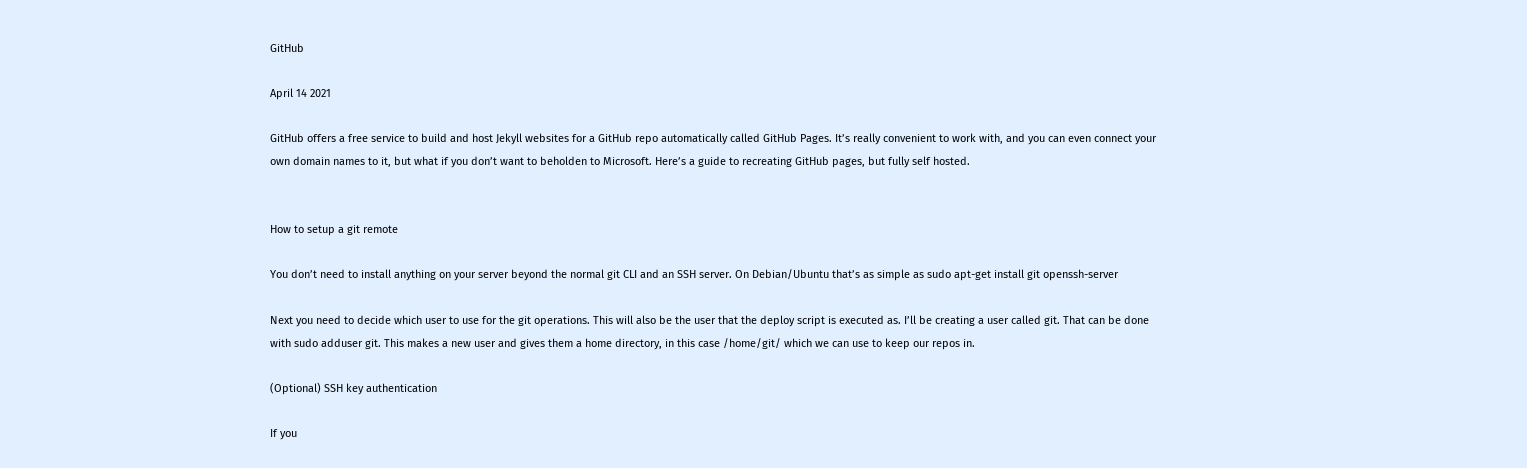GitHub

April 14 2021

GitHub offers a free service to build and host Jekyll websites for a GitHub repo automatically called GitHub Pages. It’s really convenient to work with, and you can even connect your own domain names to it, but what if you don’t want to beholden to Microsoft. Here’s a guide to recreating GitHub pages, but fully self hosted.


How to setup a git remote

You don’t need to install anything on your server beyond the normal git CLI and an SSH server. On Debian/Ubuntu that’s as simple as sudo apt-get install git openssh-server

Next you need to decide which user to use for the git operations. This will also be the user that the deploy script is executed as. I’ll be creating a user called git. That can be done with sudo adduser git. This makes a new user and gives them a home directory, in this case /home/git/ which we can use to keep our repos in.

(Optional) SSH key authentication

If you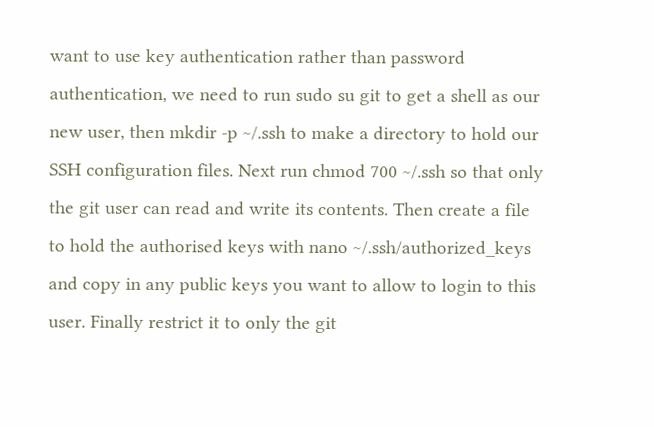want to use key authentication rather than password authentication, we need to run sudo su git to get a shell as our new user, then mkdir -p ~/.ssh to make a directory to hold our SSH configuration files. Next run chmod 700 ~/.ssh so that only the git user can read and write its contents. Then create a file to hold the authorised keys with nano ~/.ssh/authorized_keys and copy in any public keys you want to allow to login to this user. Finally restrict it to only the git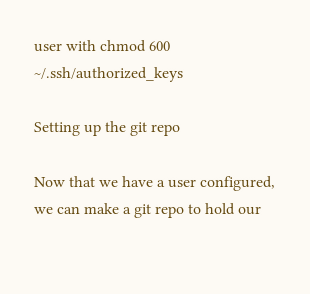user with chmod 600 ~/.ssh/authorized_keys

Setting up the git repo

Now that we have a user configured, we can make a git repo to hold our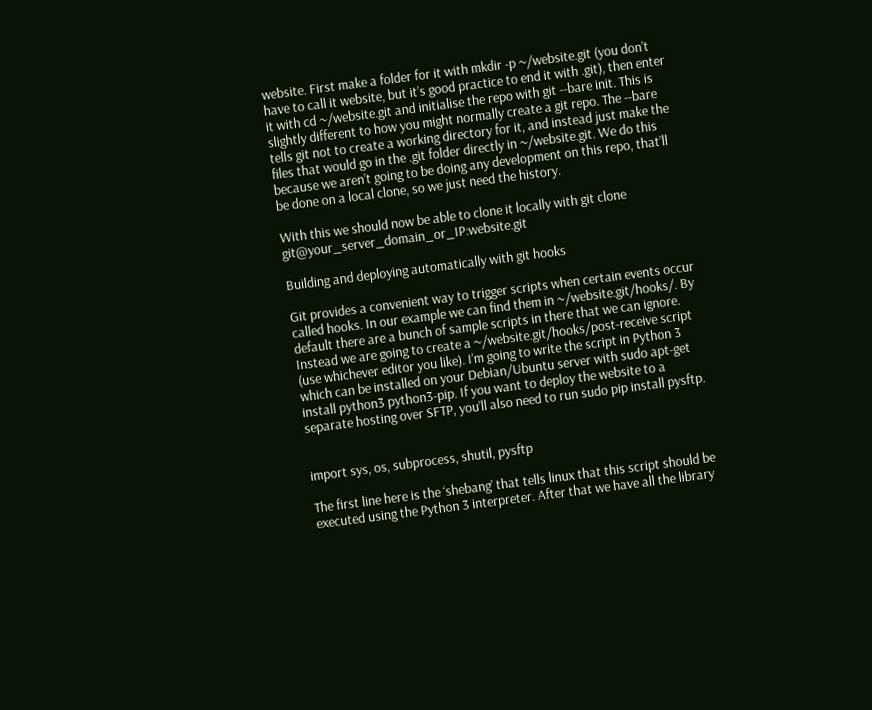website. First make a folder for it with mkdir -p ~/website.git (you don’t have to call it website, but it’s good practice to end it with .git), then enter it with cd ~/website.git and initialise the repo with git --bare init. This is slightly different to how you might normally create a git repo. The --bare tells git not to create a working directory for it, and instead just make the files that would go in the .git folder directly in ~/website.git. We do this because we aren’t going to be doing any development on this repo, that’ll be done on a local clone, so we just need the history.

With this we should now be able to clone it locally with git clone git@your_server_domain_or_IP:website.git

Building and deploying automatically with git hooks

Git provides a convenient way to trigger scripts when certain events occur called hooks. In our example we can find them in ~/website.git/hooks/. By default there are a bunch of sample scripts in there that we can ignore. Instead we are going to create a ~/website.git/hooks/post-receive script (use whichever editor you like). I’m going to write the script in Python 3 which can be installed on your Debian/Ubuntu server with sudo apt-get install python3 python3-pip. If you want to deploy the website to a separate hosting over SFTP, you’ll also need to run sudo pip install pysftp.


import sys, os, subprocess, shutil, pysftp

The first line here is the ‘shebang’ that tells linux that this script should be executed using the Python 3 interpreter. After that we have all the library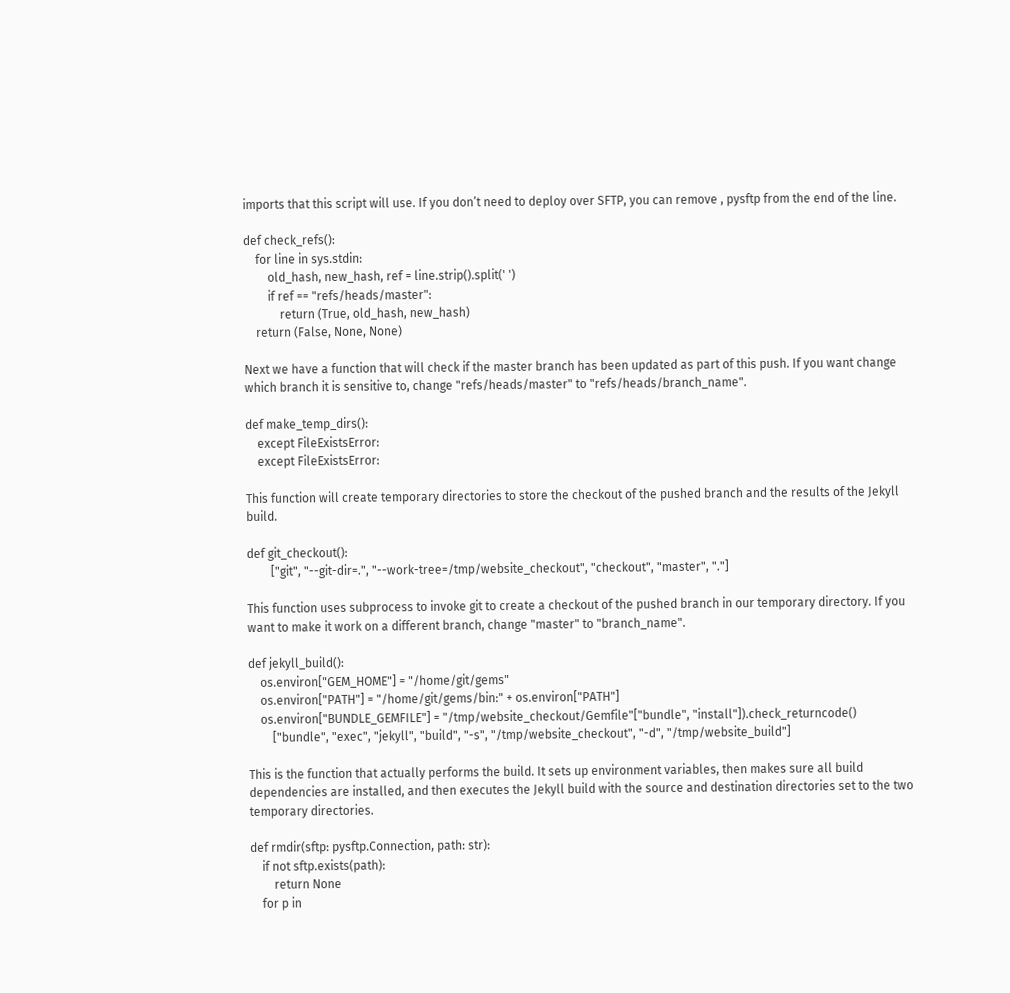imports that this script will use. If you don’t need to deploy over SFTP, you can remove , pysftp from the end of the line.

def check_refs():
    for line in sys.stdin:
        old_hash, new_hash, ref = line.strip().split(' ')
        if ref == "refs/heads/master":
            return (True, old_hash, new_hash)
    return (False, None, None)

Next we have a function that will check if the master branch has been updated as part of this push. If you want change which branch it is sensitive to, change "refs/heads/master" to "refs/heads/branch_name".

def make_temp_dirs():
    except FileExistsError:
    except FileExistsError:

This function will create temporary directories to store the checkout of the pushed branch and the results of the Jekyll build.

def git_checkout():
        ["git", "--git-dir=.", "--work-tree=/tmp/website_checkout", "checkout", "master", "."]

This function uses subprocess to invoke git to create a checkout of the pushed branch in our temporary directory. If you want to make it work on a different branch, change "master" to "branch_name".

def jekyll_build():
    os.environ["GEM_HOME"] = "/home/git/gems"
    os.environ["PATH"] = "/home/git/gems/bin:" + os.environ["PATH"]
    os.environ["BUNDLE_GEMFILE"] = "/tmp/website_checkout/Gemfile"["bundle", "install"]).check_returncode()
        ["bundle", "exec", "jekyll", "build", "-s", "/tmp/website_checkout", "-d", "/tmp/website_build"]

This is the function that actually performs the build. It sets up environment variables, then makes sure all build dependencies are installed, and then executes the Jekyll build with the source and destination directories set to the two temporary directories.

def rmdir(sftp: pysftp.Connection, path: str):
    if not sftp.exists(path):
        return None
    for p in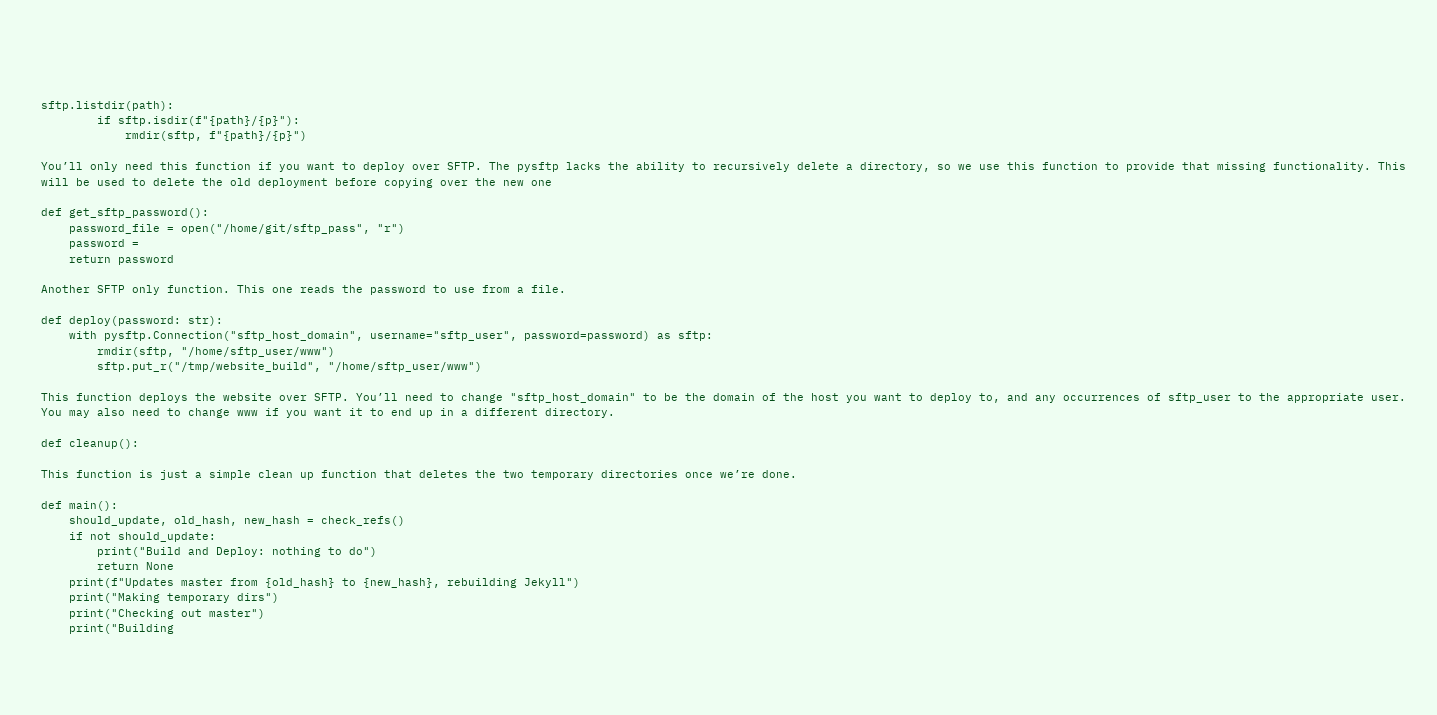sftp.listdir(path):
        if sftp.isdir(f"{path}/{p}"):
            rmdir(sftp, f"{path}/{p}")

You’ll only need this function if you want to deploy over SFTP. The pysftp lacks the ability to recursively delete a directory, so we use this function to provide that missing functionality. This will be used to delete the old deployment before copying over the new one

def get_sftp_password():
    password_file = open("/home/git/sftp_pass", "r")
    password =
    return password

Another SFTP only function. This one reads the password to use from a file.

def deploy(password: str):
    with pysftp.Connection("sftp_host_domain", username="sftp_user", password=password) as sftp:
        rmdir(sftp, "/home/sftp_user/www")
        sftp.put_r("/tmp/website_build", "/home/sftp_user/www")

This function deploys the website over SFTP. You’ll need to change "sftp_host_domain" to be the domain of the host you want to deploy to, and any occurrences of sftp_user to the appropriate user. You may also need to change www if you want it to end up in a different directory.

def cleanup():

This function is just a simple clean up function that deletes the two temporary directories once we’re done.

def main():
    should_update, old_hash, new_hash = check_refs()
    if not should_update:
        print("Build and Deploy: nothing to do")
        return None
    print(f"Updates master from {old_hash} to {new_hash}, rebuilding Jekyll")
    print("Making temporary dirs")
    print("Checking out master")
    print("Building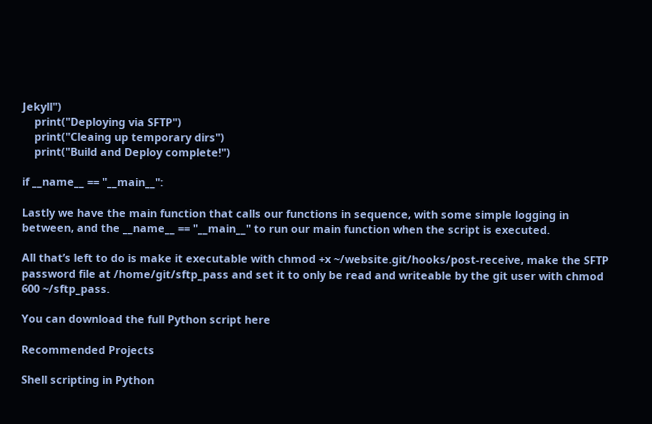Jekyll")
    print("Deploying via SFTP")
    print("Cleaing up temporary dirs")
    print("Build and Deploy complete!")

if __name__ == "__main__":

Lastly we have the main function that calls our functions in sequence, with some simple logging in between, and the __name__ == "__main__" to run our main function when the script is executed.

All that’s left to do is make it executable with chmod +x ~/website.git/hooks/post-receive, make the SFTP password file at /home/git/sftp_pass and set it to only be read and writeable by the git user with chmod 600 ~/sftp_pass.

You can download the full Python script here

Recommended Projects

Shell scripting in Python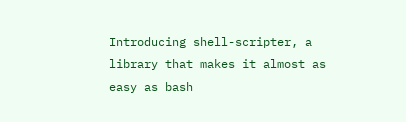Introducing shell-scripter, a library that makes it almost as easy as bash